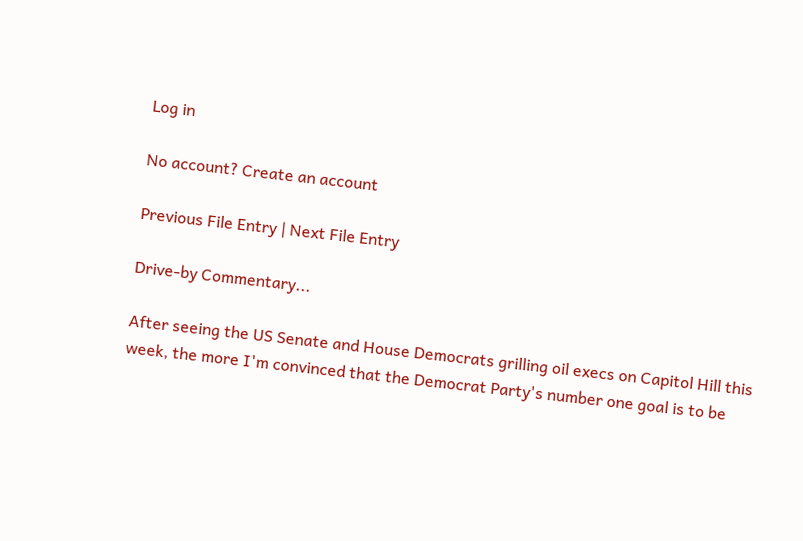Log in

No account? Create an account

Previous File Entry | Next File Entry

Drive-by Commentary...

After seeing the US Senate and House Democrats grilling oil execs on Capitol Hill this week, the more I'm convinced that the Democrat Party's number one goal is to be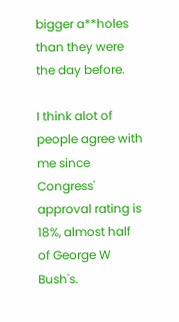bigger a**holes than they were the day before.

I think alot of people agree with me since Congress' approval rating is 18%, almost half of George W Bush's.